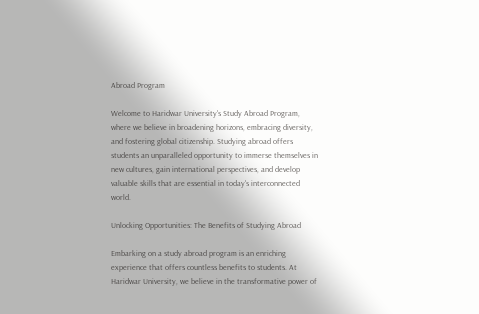Abroad Program

Welcome to Haridwar University's Study Abroad Program, where we believe in broadening horizons, embracing diversity, and fostering global citizenship. Studying abroad offers students an unparalleled opportunity to immerse themselves in new cultures, gain international perspectives, and develop valuable skills that are essential in today's interconnected world.

Unlocking Opportunities: The Benefits of Studying Abroad

Embarking on a study abroad program is an enriching experience that offers countless benefits to students. At Haridwar University, we believe in the transformative power of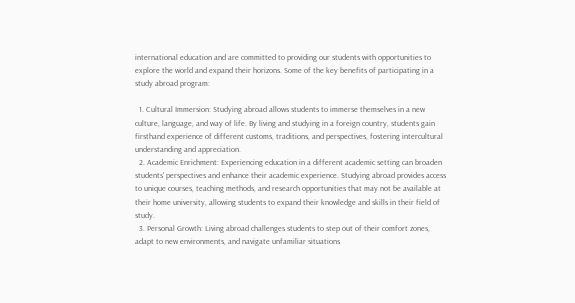international education and are committed to providing our students with opportunities to explore the world and expand their horizons. Some of the key benefits of participating in a study abroad program:

  1. Cultural Immersion: Studying abroad allows students to immerse themselves in a new culture, language, and way of life. By living and studying in a foreign country, students gain firsthand experience of different customs, traditions, and perspectives, fostering intercultural understanding and appreciation.
  2. Academic Enrichment: Experiencing education in a different academic setting can broaden students' perspectives and enhance their academic experience. Studying abroad provides access to unique courses, teaching methods, and research opportunities that may not be available at their home university, allowing students to expand their knowledge and skills in their field of study.
  3. Personal Growth: Living abroad challenges students to step out of their comfort zones, adapt to new environments, and navigate unfamiliar situations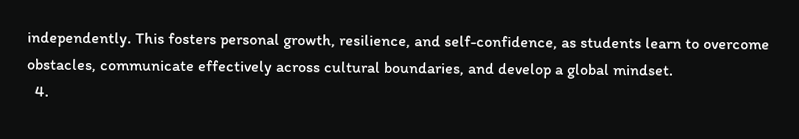independently. This fosters personal growth, resilience, and self-confidence, as students learn to overcome obstacles, communicate effectively across cultural boundaries, and develop a global mindset.
  4.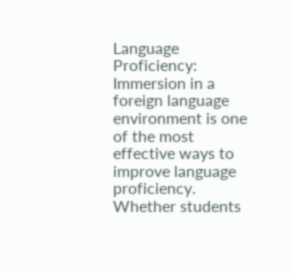Language Proficiency: Immersion in a foreign language environment is one of the most effective ways to improve language proficiency. Whether students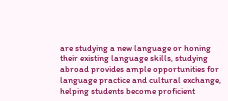are studying a new language or honing their existing language skills, studying abroad provides ample opportunities for language practice and cultural exchange, helping students become proficient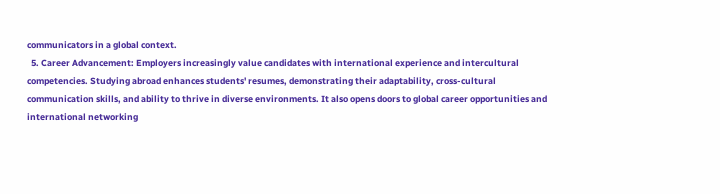communicators in a global context.
  5. Career Advancement: Employers increasingly value candidates with international experience and intercultural competencies. Studying abroad enhances students' resumes, demonstrating their adaptability, cross-cultural communication skills, and ability to thrive in diverse environments. It also opens doors to global career opportunities and international networking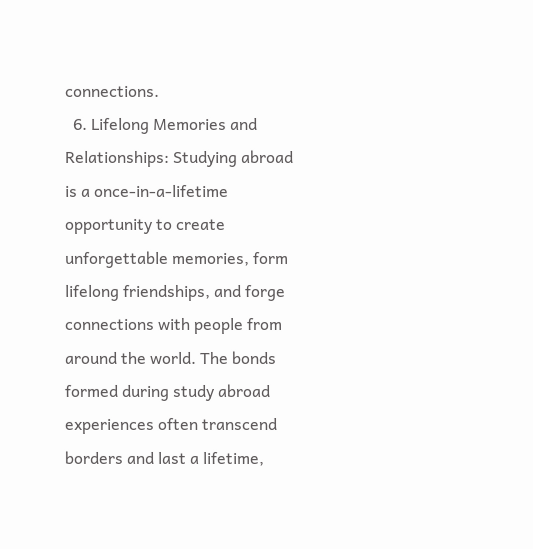connections.
  6. Lifelong Memories and Relationships: Studying abroad is a once-in-a-lifetime opportunity to create unforgettable memories, form lifelong friendships, and forge connections with people from around the world. The bonds formed during study abroad experiences often transcend borders and last a lifetime,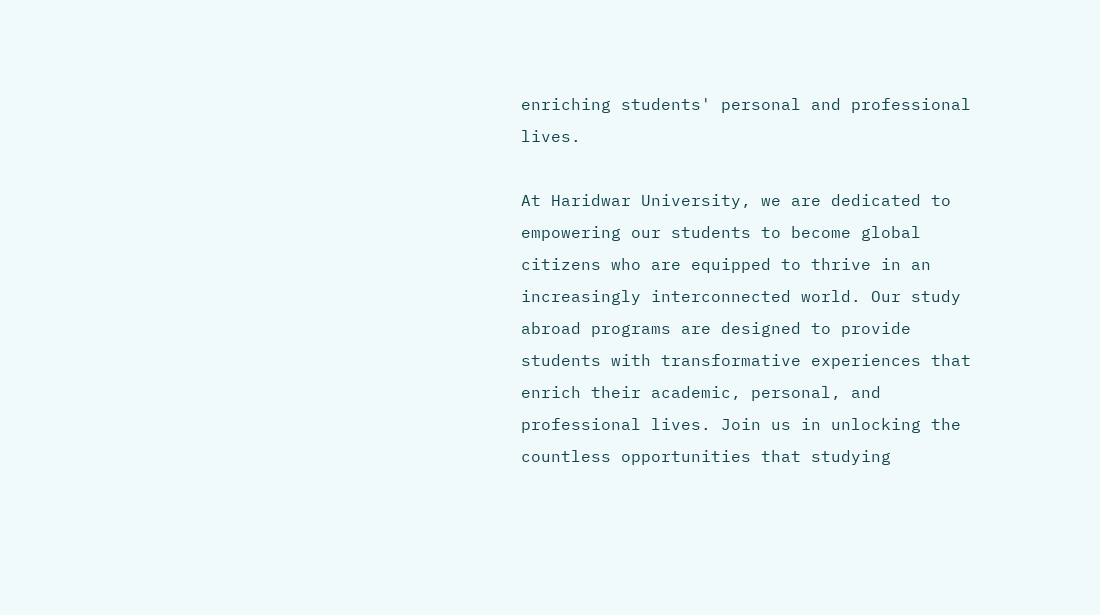enriching students' personal and professional lives.

At Haridwar University, we are dedicated to empowering our students to become global citizens who are equipped to thrive in an increasingly interconnected world. Our study abroad programs are designed to provide students with transformative experiences that enrich their academic, personal, and professional lives. Join us in unlocking the countless opportunities that studying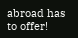abroad has to offer!